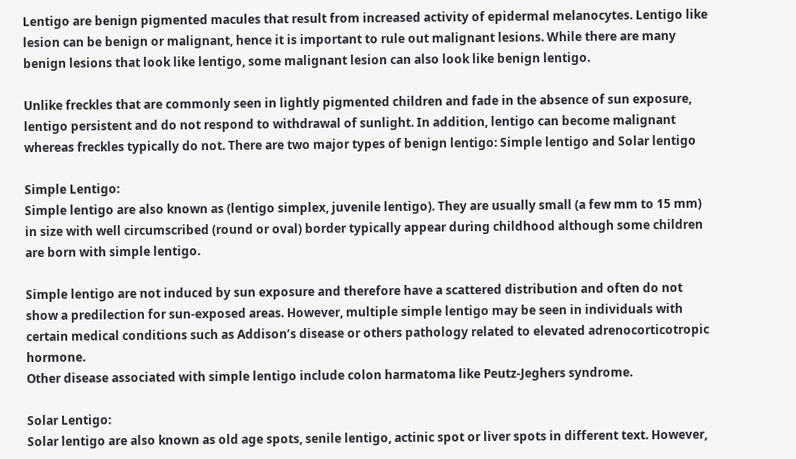Lentigo are benign pigmented macules that result from increased activity of epidermal melanocytes. Lentigo like lesion can be benign or malignant, hence it is important to rule out malignant lesions. While there are many benign lesions that look like lentigo, some malignant lesion can also look like benign lentigo.

Unlike freckles that are commonly seen in lightly pigmented children and fade in the absence of sun exposure, lentigo persistent and do not respond to withdrawal of sunlight. In addition, lentigo can become malignant whereas freckles typically do not. There are two major types of benign lentigo: Simple lentigo and Solar lentigo

Simple Lentigo:
Simple lentigo are also known as (lentigo simplex, juvenile lentigo). They are usually small (a few mm to 15 mm) in size with well circumscribed (round or oval) border typically appear during childhood although some children are born with simple lentigo.

Simple lentigo are not induced by sun exposure and therefore have a scattered distribution and often do not show a predilection for sun-exposed areas. However, multiple simple lentigo may be seen in individuals with certain medical conditions such as Addison’s disease or others pathology related to elevated adrenocorticotropic hormone.
Other disease associated with simple lentigo include colon harmatoma like Peutz-Jeghers syndrome.

Solar Lentigo:
Solar lentigo are also known as old age spots, senile lentigo, actinic spot or liver spots in different text. However,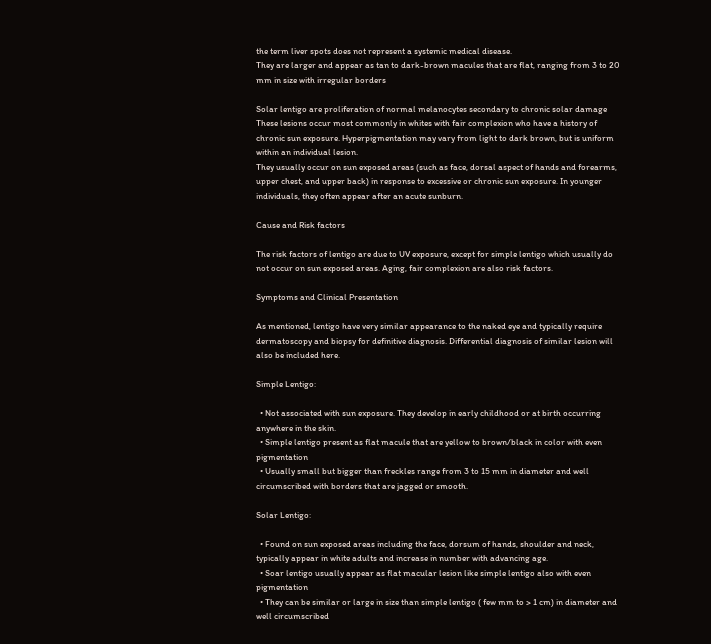the term liver spots does not represent a systemic medical disease.
They are larger and appear as tan to dark-brown macules that are flat, ranging from 3 to 20 mm in size with irregular borders

Solar lentigo are proliferation of normal melanocytes secondary to chronic solar damage
These lesions occur most commonly in whites with fair complexion who have a history of chronic sun exposure. Hyperpigmentation may vary from light to dark brown, but is uniform within an individual lesion.
They usually occur on sun exposed areas (such as face, dorsal aspect of hands and forearms, upper chest, and upper back) in response to excessive or chronic sun exposure. In younger individuals, they often appear after an acute sunburn.

Cause and Risk factors

The risk factors of lentigo are due to UV exposure, except for simple lentigo which usually do not occur on sun exposed areas. Aging, fair complexion are also risk factors.

Symptoms and Clinical Presentation

As mentioned, lentigo have very similar appearance to the naked eye and typically require dermatoscopy and biopsy for definitive diagnosis. Differential diagnosis of similar lesion will also be included here.

Simple Lentigo:

  • Not associated with sun exposure. They develop in early childhood or at birth occurring anywhere in the skin.
  • Simple lentigo present as flat macule that are yellow to brown/black in color with even pigmentation
  • Usually small but bigger than freckles range from 3 to 15 mm in diameter and well circumscribed with borders that are jagged or smooth.

Solar Lentigo:

  • Found on sun exposed areas including the face, dorsum of hands, shoulder and neck, typically appear in white adults and increase in number with advancing age.
  • Soar lentigo usually appear as flat macular lesion like simple lentigo also with even pigmentation
  • They can be similar or large in size than simple lentigo ( few mm to > 1 cm) in diameter and well circumscribed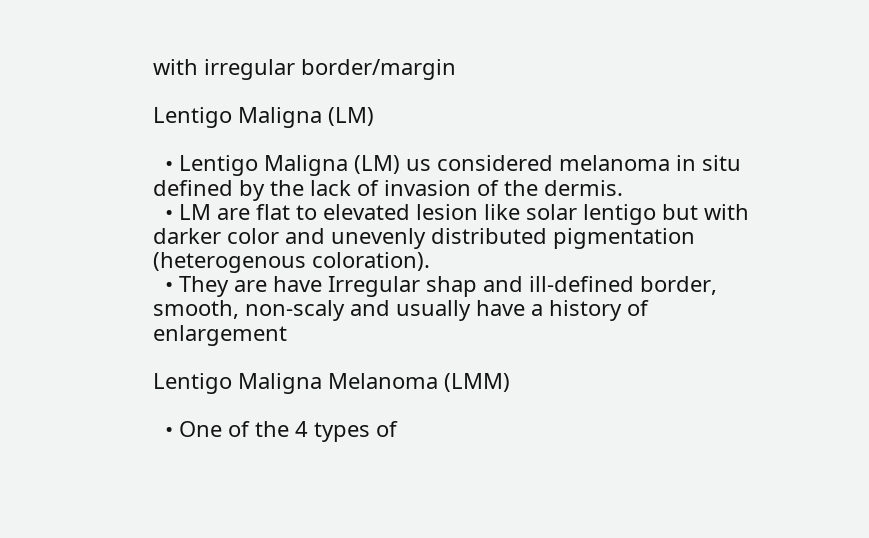with irregular border/margin

Lentigo Maligna (LM)

  • Lentigo Maligna (LM) us considered melanoma in situ defined by the lack of invasion of the dermis.
  • LM are flat to elevated lesion like solar lentigo but with darker color and unevenly distributed pigmentation (heterogenous coloration).
  • They are have Irregular shap and ill-defined border, smooth, non-scaly and usually have a history of enlargement

Lentigo Maligna Melanoma (LMM)

  • One of the 4 types of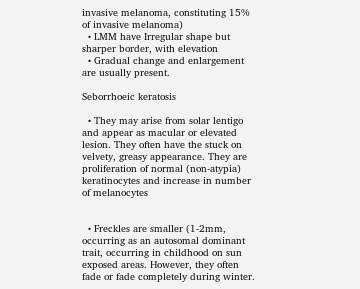invasive melanoma, constituting 15% of invasive melanoma)
  • LMM have Irregular shape but sharper border, with elevation
  • Gradual change and enlargement are usually present.

Seborrhoeic keratosis

  • They may arise from solar lentigo and appear as macular or elevated lesion. They often have the stuck on velvety, greasy appearance. They are proliferation of normal (non-atypia) keratinocytes and increase in number of melanocytes


  • Freckles are smaller (1-2mm, occurring as an autosomal dominant trait, occurring in childhood on sun exposed areas. However, they often fade or fade completely during winter.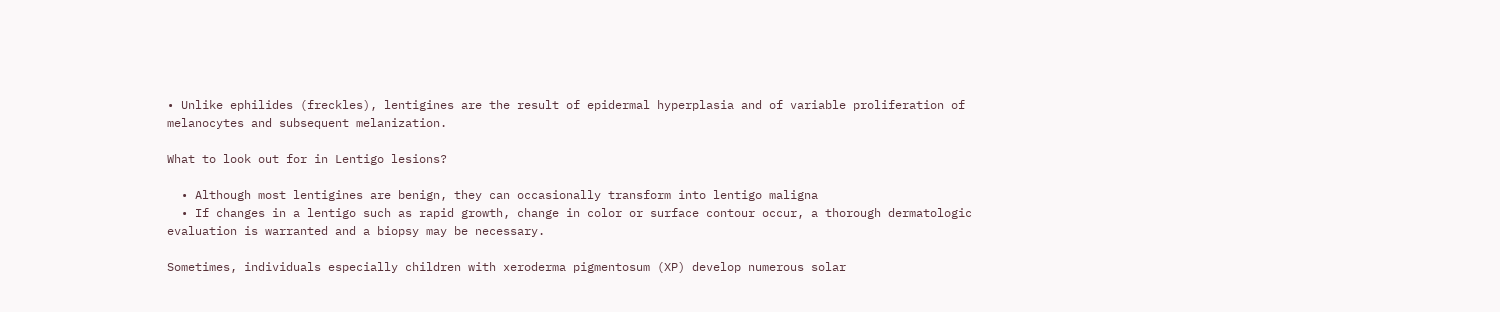• Unlike ephilides (freckles), lentigines are the result of epidermal hyperplasia and of variable proliferation of melanocytes and subsequent melanization.

What to look out for in Lentigo lesions?

  • Although most lentigines are benign, they can occasionally transform into lentigo maligna
  • If changes in a lentigo such as rapid growth, change in color or surface contour occur, a thorough dermatologic evaluation is warranted and a biopsy may be necessary.

Sometimes, individuals especially children with xeroderma pigmentosum (XP) develop numerous solar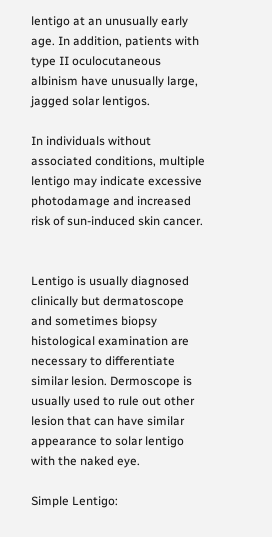lentigo at an unusually early age. In addition, patients with type II oculocutaneous albinism have unusually large, jagged solar lentigos.

In individuals without associated conditions, multiple lentigo may indicate excessive photodamage and increased risk of sun-induced skin cancer.


Lentigo is usually diagnosed clinically but dermatoscope and sometimes biopsy histological examination are necessary to differentiate similar lesion. Dermoscope is usually used to rule out other lesion that can have similar appearance to solar lentigo with the naked eye.

Simple Lentigo: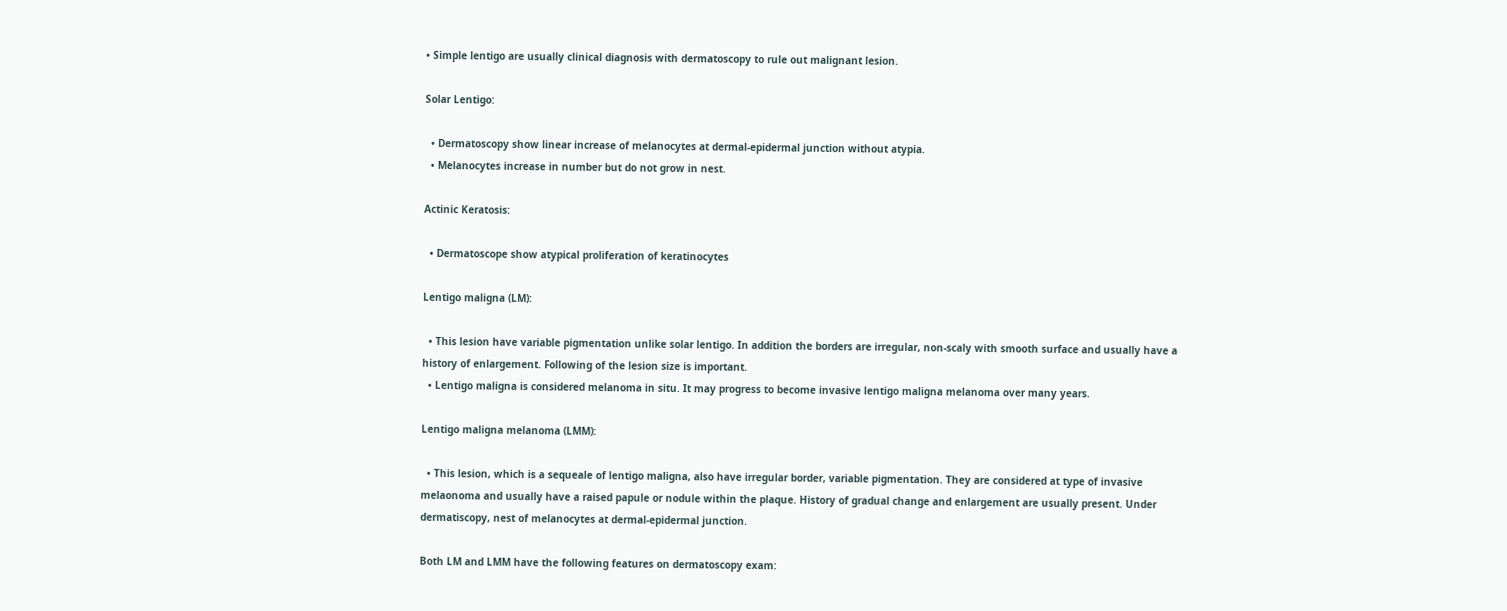• Simple lentigo are usually clinical diagnosis with dermatoscopy to rule out malignant lesion.

Solar Lentigo:

  • Dermatoscopy show linear increase of melanocytes at dermal-epidermal junction without atypia.
  • Melanocytes increase in number but do not grow in nest.

Actinic Keratosis:

  • Dermatoscope show atypical proliferation of keratinocytes

Lentigo maligna (LM):

  • This lesion have variable pigmentation unlike solar lentigo. In addition the borders are irregular, non-scaly with smooth surface and usually have a history of enlargement. Following of the lesion size is important.
  • Lentigo maligna is considered melanoma in situ. It may progress to become invasive lentigo maligna melanoma over many years.

Lentigo maligna melanoma (LMM):

  • This lesion, which is a sequeale of lentigo maligna, also have irregular border, variable pigmentation. They are considered at type of invasive melaonoma and usually have a raised papule or nodule within the plaque. History of gradual change and enlargement are usually present. Under dermatiscopy, nest of melanocytes at dermal-epidermal junction.

Both LM and LMM have the following features on dermatoscopy exam: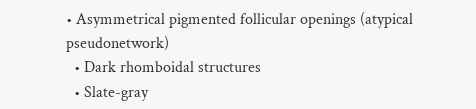• Asymmetrical pigmented follicular openings (atypical pseudonetwork)
  • Dark rhomboidal structures
  • Slate-gray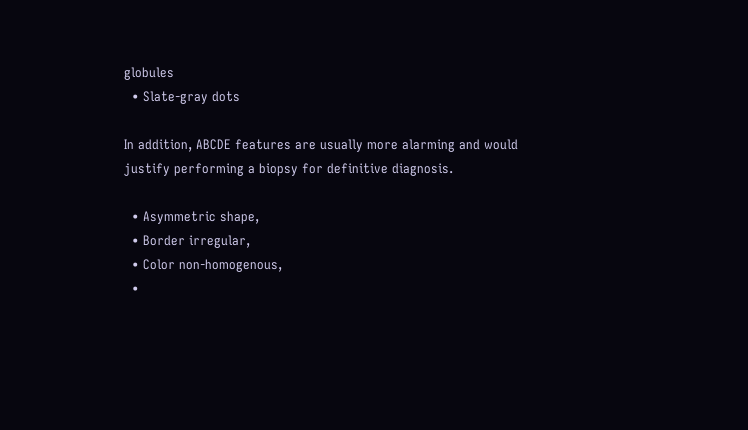globules
  • Slate-gray dots

In addition, ABCDE features are usually more alarming and would justify performing a biopsy for definitive diagnosis.

  • Asymmetric shape,
  • Border irregular,
  • Color non-homogenous,
  •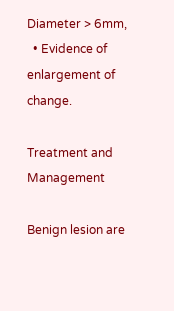Diameter > 6mm,
  • Evidence of enlargement of change.

Treatment and Management

Benign lesion are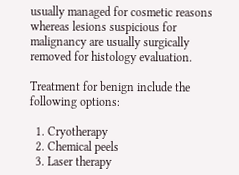usually managed for cosmetic reasons whereas lesions suspicious for malignancy are usually surgically removed for histology evaluation.

Treatment for benign include the following options:

  1. Cryotherapy
  2. Chemical peels
  3. Laser therapy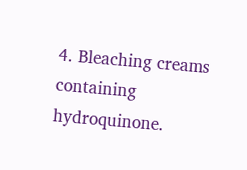4. Bleaching creams containing hydroquinone.